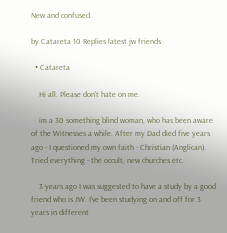New and confused

by Catareta 10 Replies latest jw friends

  • Catareta

    Hi all. Please don't hate on me.

    im a 30 something blind woman, who has been aware of the Witnesses a while. After my Dad died five years ago - I questioned my own faith - Christian (Anglican). Tried everything - the occult, new churches etc.

    3 years ago I was suggested to have a study by a good friend who is JW. I've been studying on and off for 3 years in different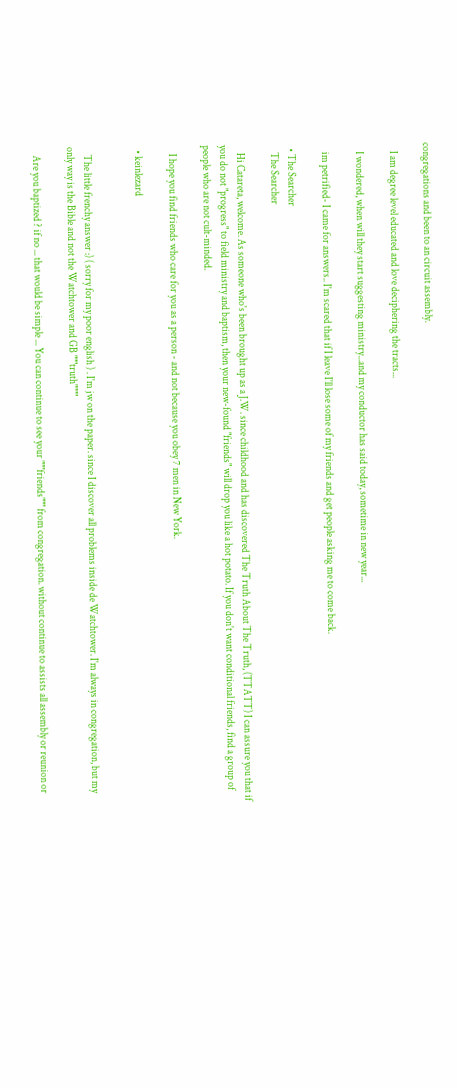congregations and been to an circuit assembly.

    I am degree level educated and love deciphering the tracts...

    I wondered, when will they start suggesting ministry...and my conductor has said today, sometime in new year...

    im petrified- I came for answers.. I'm scared that if I leave I'll lose some of my friends and get people asking me to come back.

  • The Searcher
    The Searcher

    Hi Catareta, welcome. As someone who's been brought up as a J.W. since childhood and has discovered The Truth About The Truth, (TTATT) I can assure you that if you do not "progress" to field ministry and baptism, then your new-found "friends" will drop you like a hot potato. If you don't want conditional friends, find a group of people who are not cult-minded.

    I hope you find friends who care for you as a person - and not because you obey 7 men in New York.

  • keinlezard


    The little frenchy answer :) ( sorry for my poor english ) . I'm jw on the paper. since I discover all problems inside de Watchtower. I'm always in congregation, but my only way is the Bible and not the Watchtower and GB """truth""""

    Are you baptized ? if no ... that would be simple ... You can continue to see your """friends""" from congregation. without continue to assists all assembly or reunion or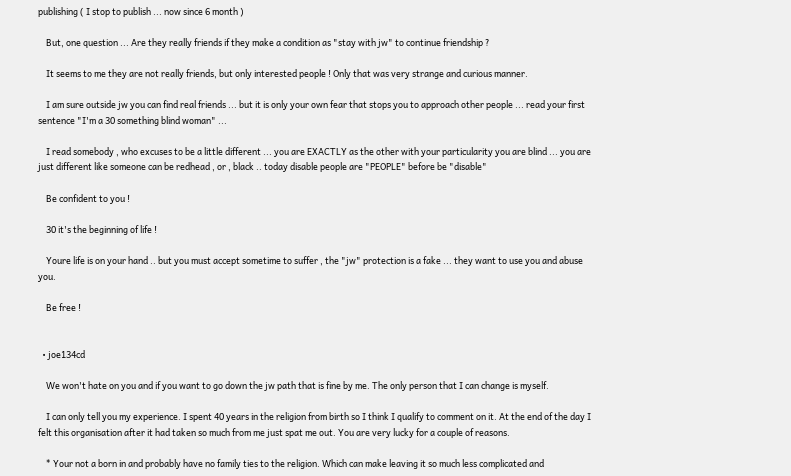publishing ( I stop to publish ... now since 6 month )

    But, one question ... Are they really friends if they make a condition as "stay with jw" to continue friendship ?

    It seems to me they are not really friends, but only interested people ! Only that was very strange and curious manner.

    I am sure outside jw you can find real friends ... but it is only your own fear that stops you to approach other people ... read your first sentence "I'm a 30 something blind woman" ...

    I read somebody , who excuses to be a little different ... you are EXACTLY as the other with your particularity you are blind ... you are just different like someone can be redhead , or , black .. today disable people are "PEOPLE" before be "disable"

    Be confident to you !

    30 it's the beginning of life !

    Youre life is on your hand .. but you must accept sometime to suffer , the "jw" protection is a fake ... they want to use you and abuse you.

    Be free !


  • joe134cd

    We won't hate on you and if you want to go down the jw path that is fine by me. The only person that I can change is myself.

    I can only tell you my experience. I spent 40 years in the religion from birth so I think I qualify to comment on it. At the end of the day I felt this organisation after it had taken so much from me just spat me out. You are very lucky for a couple of reasons.

    * Your not a born in and probably have no family ties to the religion. Which can make leaving it so much less complicated and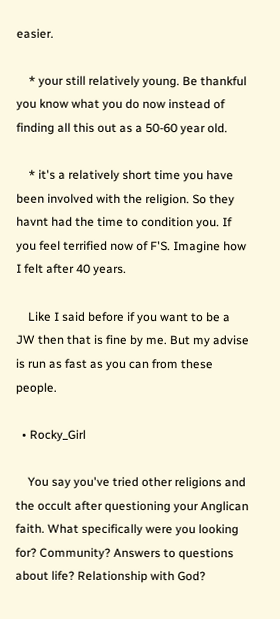easier.

    * your still relatively young. Be thankful you know what you do now instead of finding all this out as a 50-60 year old.

    * it's a relatively short time you have been involved with the religion. So they havnt had the time to condition you. If you feel terrified now of F'S. Imagine how I felt after 40 years.

    Like I said before if you want to be a JW then that is fine by me. But my advise is run as fast as you can from these people.

  • Rocky_Girl

    You say you've tried other religions and the occult after questioning your Anglican faith. What specifically were you looking for? Community? Answers to questions about life? Relationship with God?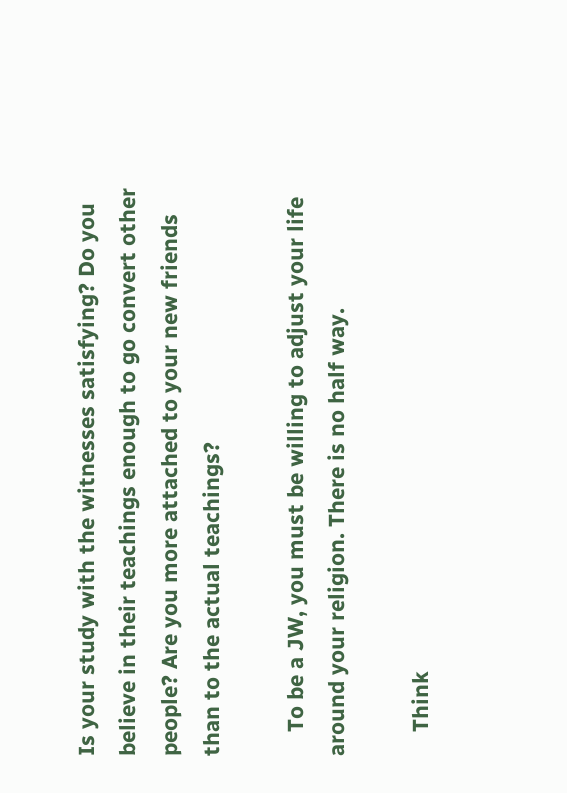Is your study with the witnesses satisfying? Do you believe in their teachings enough to go convert other people? Are you more attached to your new friends than to the actual teachings?

    To be a JW, you must be willing to adjust your life around your religion. There is no half way.

    Think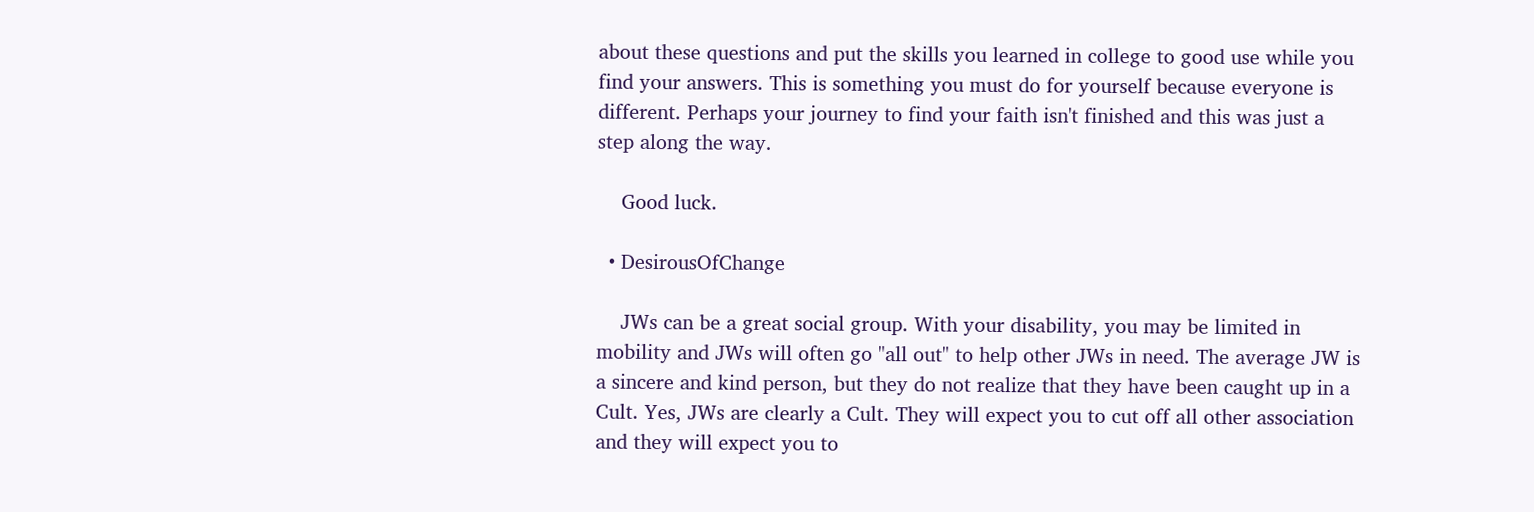about these questions and put the skills you learned in college to good use while you find your answers. This is something you must do for yourself because everyone is different. Perhaps your journey to find your faith isn't finished and this was just a step along the way.

    Good luck.

  • DesirousOfChange

    JWs can be a great social group. With your disability, you may be limited in mobility and JWs will often go "all out" to help other JWs in need. The average JW is a sincere and kind person, but they do not realize that they have been caught up in a Cult. Yes, JWs are clearly a Cult. They will expect you to cut off all other association and they will expect you to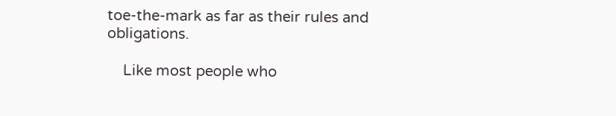toe-the-mark as far as their rules and obligations.

    Like most people who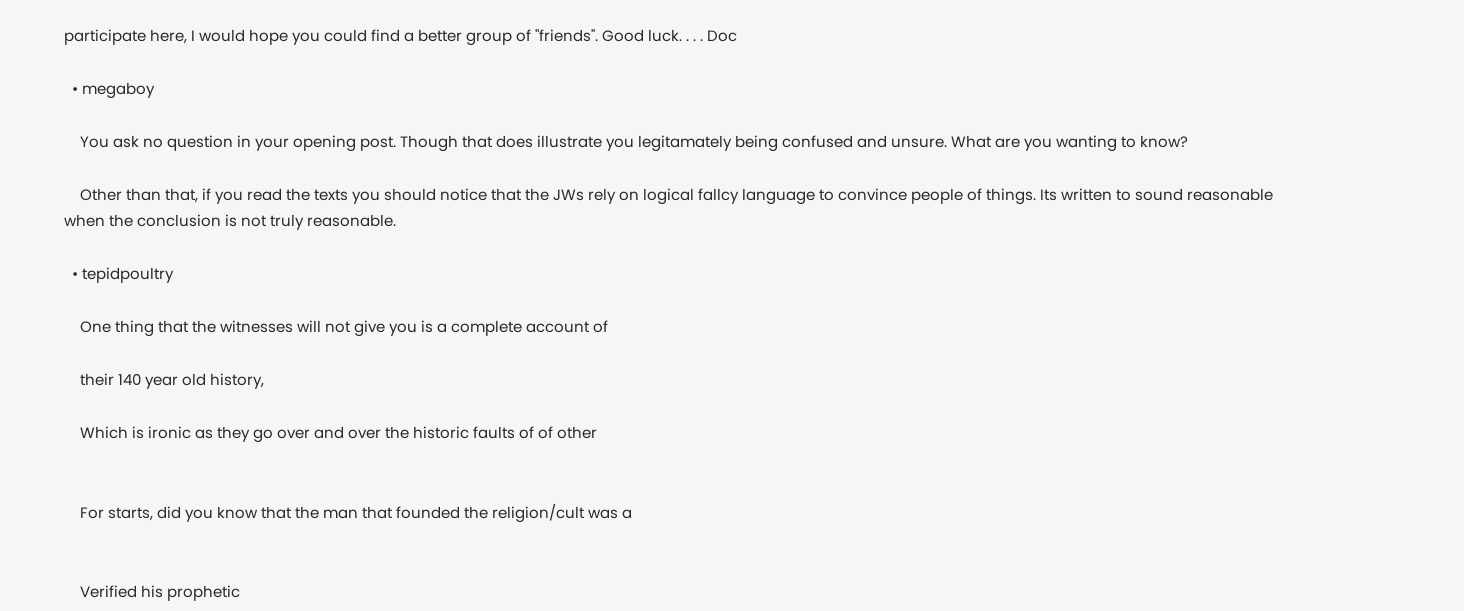participate here, I would hope you could find a better group of "friends". Good luck. . . . Doc

  • megaboy

    You ask no question in your opening post. Though that does illustrate you legitamately being confused and unsure. What are you wanting to know?

    Other than that, if you read the texts you should notice that the JWs rely on logical fallcy language to convince people of things. Its written to sound reasonable when the conclusion is not truly reasonable.

  • tepidpoultry

    One thing that the witnesses will not give you is a complete account of

    their 140 year old history,

    Which is ironic as they go over and over the historic faults of of other


    For starts, did you know that the man that founded the religion/cult was a


    Verified his prophetic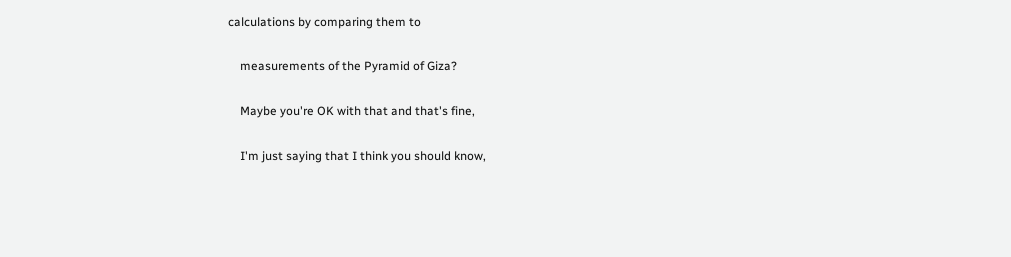calculations by comparing them to

    measurements of the Pyramid of Giza?

    Maybe you're OK with that and that's fine,

    I'm just saying that I think you should know,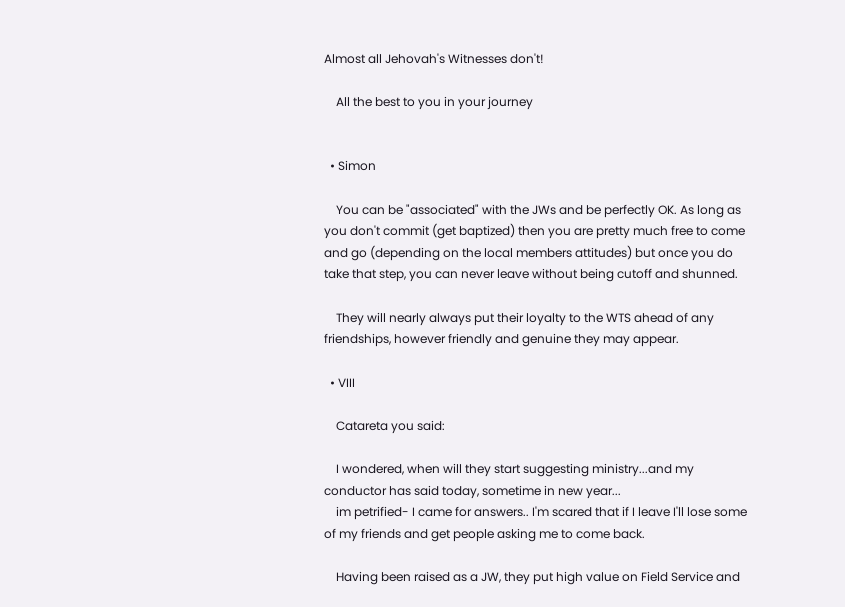Almost all Jehovah's Witnesses don't!

    All the best to you in your journey


  • Simon

    You can be "associated" with the JWs and be perfectly OK. As long as you don't commit (get baptized) then you are pretty much free to come and go (depending on the local members attitudes) but once you do take that step, you can never leave without being cutoff and shunned.

    They will nearly always put their loyalty to the WTS ahead of any friendships, however friendly and genuine they may appear.

  • VIII

    Catareta you said:

    I wondered, when will they start suggesting ministry...and my conductor has said today, sometime in new year...
    im petrified- I came for answers.. I'm scared that if I leave I'll lose some of my friends and get people asking me to come back.

    Having been raised as a JW, they put high value on Field Service and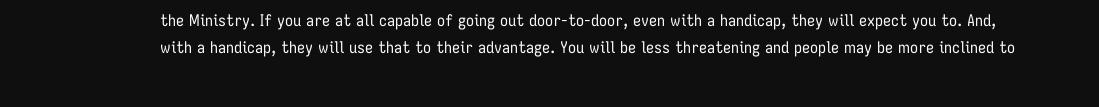the Ministry. If you are at all capable of going out door-to-door, even with a handicap, they will expect you to. And, with a handicap, they will use that to their advantage. You will be less threatening and people may be more inclined to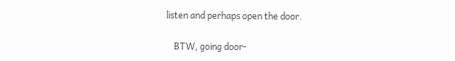listen and perhaps open the door.

    BTW, going door-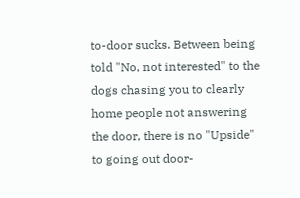to-door sucks. Between being told "No, not interested" to the dogs chasing you to clearly home people not answering the door, there is no "Upside" to going out door-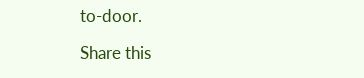to-door.

Share this